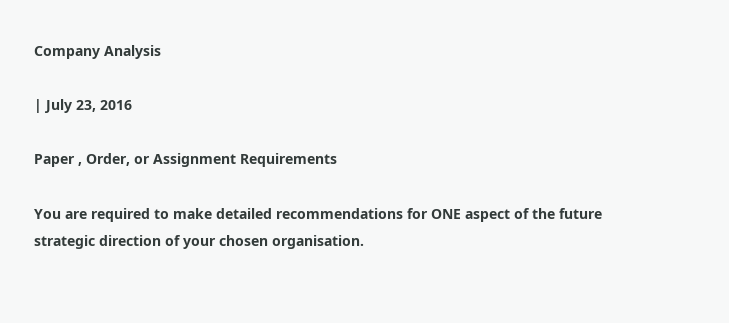Company Analysis

| July 23, 2016

Paper , Order, or Assignment Requirements

You are required to make detailed recommendations for ONE aspect of the future strategic direction of your chosen organisation.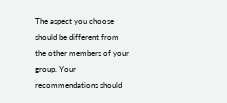The aspect you choose should be different from the other members of your group. Your recommendations should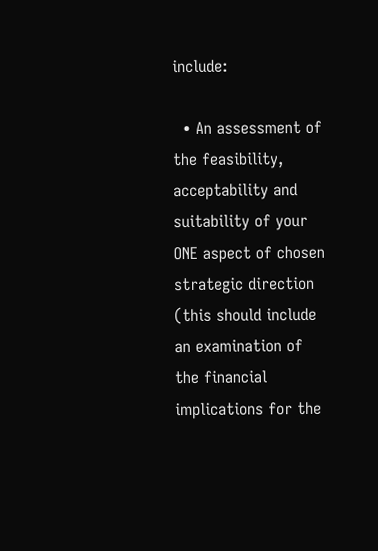include:

  • An assessment of the feasibility, acceptability and suitability of your ONE aspect of chosen strategic direction (this should include an examination of the financial implications for the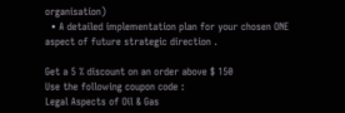organisation)
  • A detailed implementation plan for your chosen ONE aspect of future strategic direction .

Get a 5 % discount on an order above $ 150
Use the following coupon code :
Legal Aspects of Oil & Gas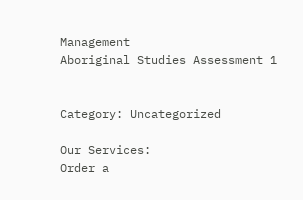Management
Aboriginal Studies Assessment 1


Category: Uncategorized

Our Services:
Order a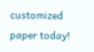customized paper today!